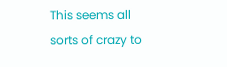This seems all sorts of crazy to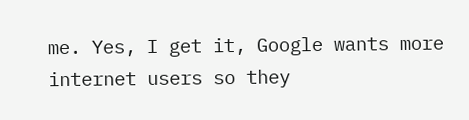me. Yes, I get it, Google wants more internet users so they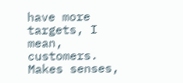have more targets, I mean, customers. Makes senses,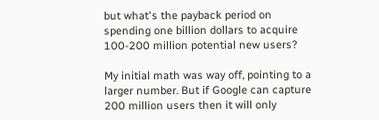but what's the payback period on spending one billion dollars to acquire 100-200 million potential new users?

My initial math was way off, pointing to a larger number. But if Google can capture 200 million users then it will only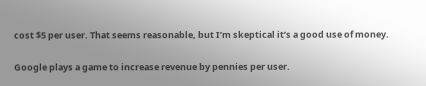cost $5 per user. That seems reasonable, but I’m skeptical it’s a good use of money.

Google plays a game to increase revenue by pennies per user.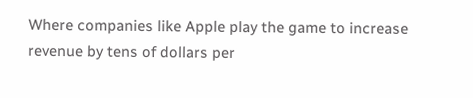Where companies like Apple play the game to increase revenue by tens of dollars per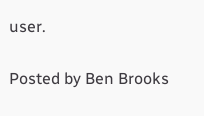user.

Posted by Ben Brooks